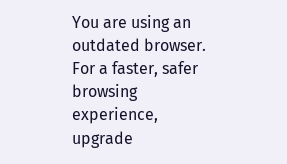You are using an outdated browser. For a faster, safer browsing experience, upgrade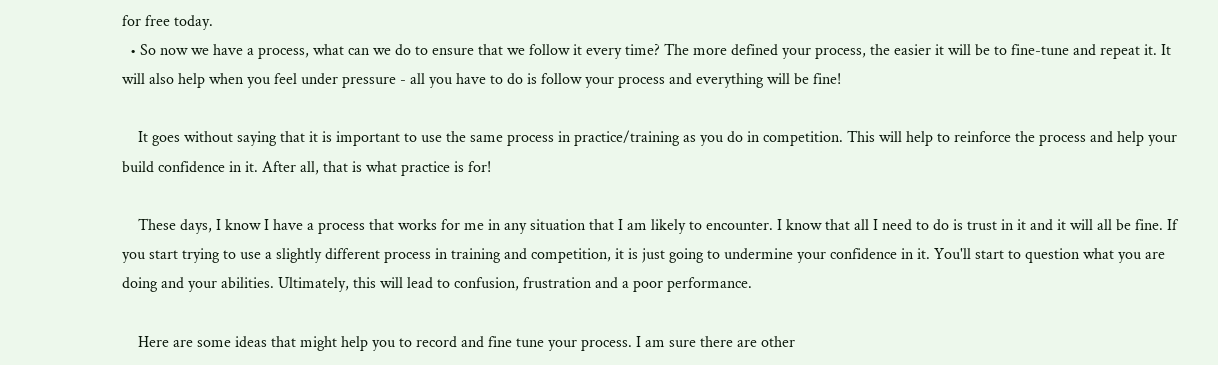for free today.
  • So now we have a process, what can we do to ensure that we follow it every time? The more defined your process, the easier it will be to fine-tune and repeat it. It will also help when you feel under pressure - all you have to do is follow your process and everything will be fine!

    It goes without saying that it is important to use the same process in practice/training as you do in competition. This will help to reinforce the process and help your build confidence in it. After all, that is what practice is for!

    These days, I know I have a process that works for me in any situation that I am likely to encounter. I know that all I need to do is trust in it and it will all be fine. If you start trying to use a slightly different process in training and competition, it is just going to undermine your confidence in it. You'll start to question what you are doing and your abilities. Ultimately, this will lead to confusion, frustration and a poor performance.

    Here are some ideas that might help you to record and fine tune your process. I am sure there are other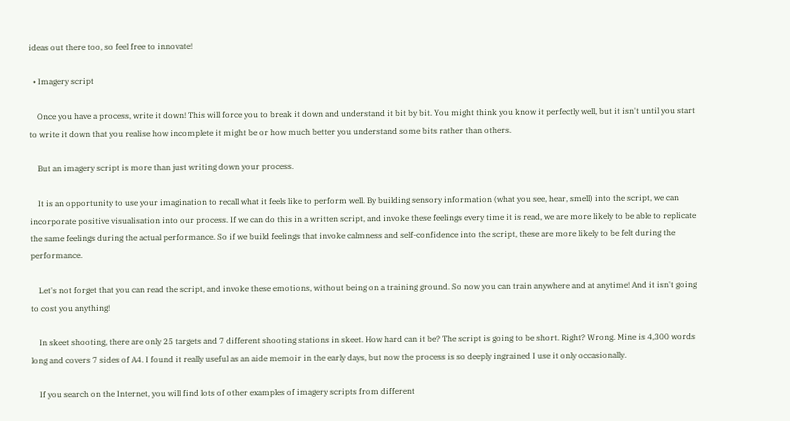ideas out there too, so feel free to innovate!

  • Imagery script

    Once you have a process, write it down! This will force you to break it down and understand it bit by bit. You might think you know it perfectly well, but it isn't until you start to write it down that you realise how incomplete it might be or how much better you understand some bits rather than others.

    But an imagery script is more than just writing down your process.

    It is an opportunity to use your imagination to recall what it feels like to perform well. By building sensory information (what you see, hear, smell) into the script, we can incorporate positive visualisation into our process. If we can do this in a written script, and invoke these feelings every time it is read, we are more likely to be able to replicate the same feelings during the actual performance. So if we build feelings that invoke calmness and self-confidence into the script, these are more likely to be felt during the performance.

    Let's not forget that you can read the script, and invoke these emotions, without being on a training ground. So now you can train anywhere and at anytime! And it isn't going to cost you anything!

    In skeet shooting, there are only 25 targets and 7 different shooting stations in skeet. How hard can it be? The script is going to be short. Right? Wrong. Mine is 4,300 words long and covers 7 sides of A4. I found it really useful as an aide memoir in the early days, but now the process is so deeply ingrained I use it only occasionally.

    If you search on the Internet, you will find lots of other examples of imagery scripts from different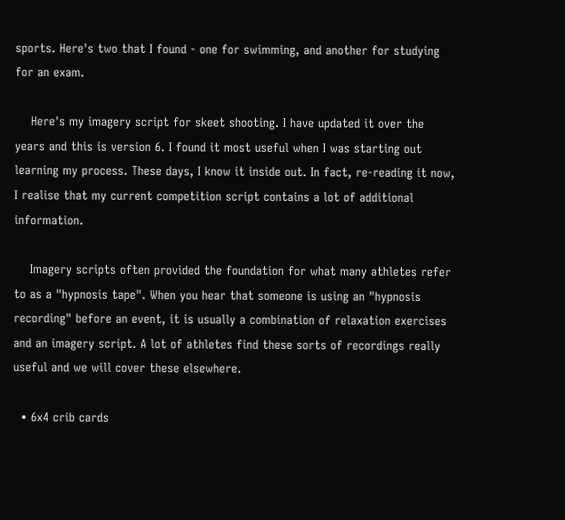sports. Here's two that I found - one for swimming, and another for studying for an exam.

    Here's my imagery script for skeet shooting. I have updated it over the years and this is version 6. I found it most useful when I was starting out learning my process. These days, I know it inside out. In fact, re-reading it now, I realise that my current competition script contains a lot of additional information.

    Imagery scripts often provided the foundation for what many athletes refer to as a "hypnosis tape". When you hear that someone is using an "hypnosis recording" before an event, it is usually a combination of relaxation exercises and an imagery script. A lot of athletes find these sorts of recordings really useful and we will cover these elsewhere.

  • 6x4 crib cards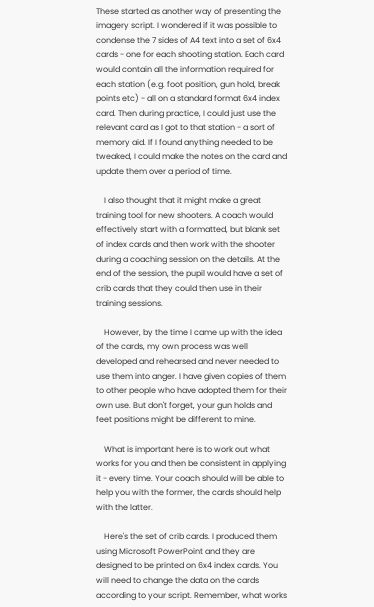These started as another way of presenting the imagery script. I wondered if it was possible to condense the 7 sides of A4 text into a set of 6x4 cards - one for each shooting station. Each card would contain all the information required for each station (e.g. foot position, gun hold, break points etc) - all on a standard format 6x4 index card. Then during practice, I could just use the relevant card as I got to that station - a sort of memory aid. If I found anything needed to be tweaked, I could make the notes on the card and update them over a period of time.

    I also thought that it might make a great training tool for new shooters. A coach would effectively start with a formatted, but blank set of index cards and then work with the shooter during a coaching session on the details. At the end of the session, the pupil would have a set of crib cards that they could then use in their training sessions.

    However, by the time I came up with the idea of the cards, my own process was well developed and rehearsed and never needed to use them into anger. I have given copies of them to other people who have adopted them for their own use. But don't forget, your gun holds and feet positions might be different to mine.

    What is important here is to work out what works for you and then be consistent in applying it - every time. Your coach should will be able to help you with the former, the cards should help with the latter.

    Here's the set of crib cards. I produced them using Microsoft PowerPoint and they are designed to be printed on 6x4 index cards. You will need to change the data on the cards according to your script. Remember, what works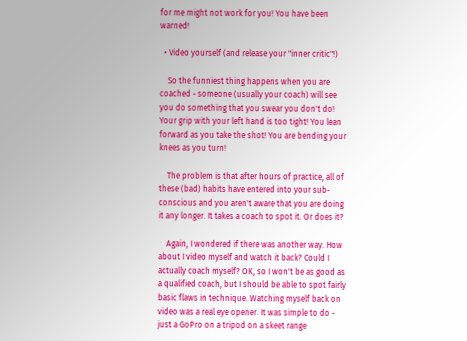for me might not work for you! You have been warned!

  • Video yourself (and release your "inner critic"!)

    So the funniest thing happens when you are coached - someone (usually your coach) will see you do something that you swear you don't do! Your grip with your left hand is too tight! You lean forward as you take the shot! You are bending your knees as you turn!

    The problem is that after hours of practice, all of these (bad) habits have entered into your sub-conscious and you aren't aware that you are doing it any longer. It takes a coach to spot it. Or does it?

    Again, I wondered if there was another way. How about I video myself and watch it back? Could I actually coach myself? OK, so I won't be as good as a qualified coach, but I should be able to spot fairly basic flaws in technique. Watching myself back on video was a real eye opener. It was simple to do - just a GoPro on a tripod on a skeet range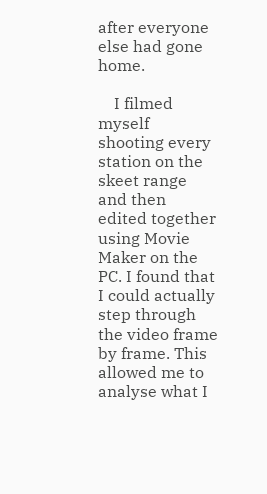after everyone else had gone home.

    I filmed myself shooting every station on the skeet range and then edited together using Movie Maker on the PC. I found that I could actually step through the video frame by frame. This allowed me to analyse what I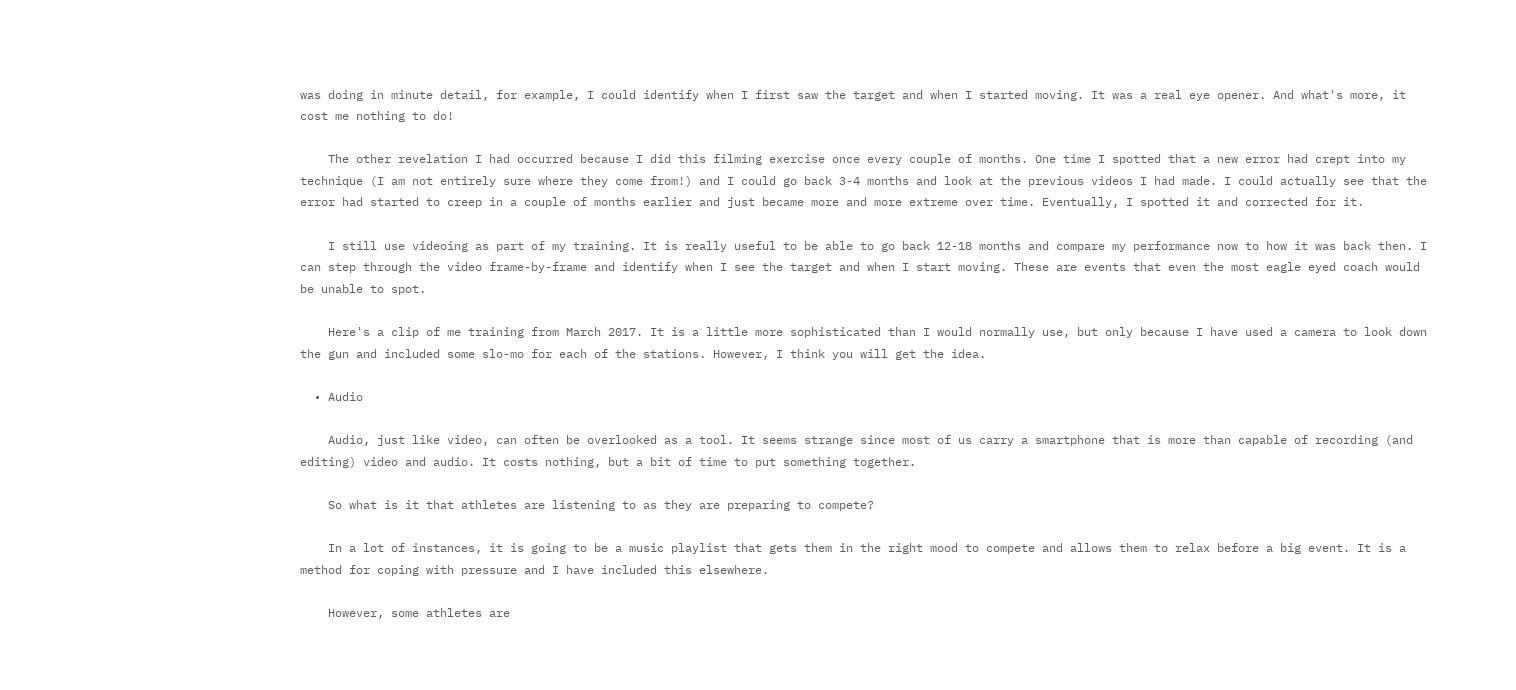was doing in minute detail, for example, I could identify when I first saw the target and when I started moving. It was a real eye opener. And what's more, it cost me nothing to do!

    The other revelation I had occurred because I did this filming exercise once every couple of months. One time I spotted that a new error had crept into my technique (I am not entirely sure where they come from!) and I could go back 3-4 months and look at the previous videos I had made. I could actually see that the error had started to creep in a couple of months earlier and just became more and more extreme over time. Eventually, I spotted it and corrected for it.

    I still use videoing as part of my training. It is really useful to be able to go back 12-18 months and compare my performance now to how it was back then. I can step through the video frame-by-frame and identify when I see the target and when I start moving. These are events that even the most eagle eyed coach would be unable to spot.

    Here's a clip of me training from March 2017. It is a little more sophisticated than I would normally use, but only because I have used a camera to look down the gun and included some slo-mo for each of the stations. However, I think you will get the idea.

  • Audio

    Audio, just like video, can often be overlooked as a tool. It seems strange since most of us carry a smartphone that is more than capable of recording (and editing) video and audio. It costs nothing, but a bit of time to put something together.

    So what is it that athletes are listening to as they are preparing to compete?

    In a lot of instances, it is going to be a music playlist that gets them in the right mood to compete and allows them to relax before a big event. It is a method for coping with pressure and I have included this elsewhere.

    However, some athletes are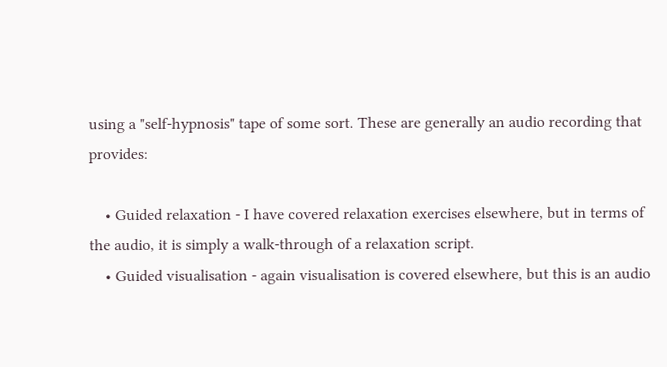using a "self-hypnosis" tape of some sort. These are generally an audio recording that provides:

    • Guided relaxation - I have covered relaxation exercises elsewhere, but in terms of the audio, it is simply a walk-through of a relaxation script.
    • Guided visualisation - again visualisation is covered elsewhere, but this is an audio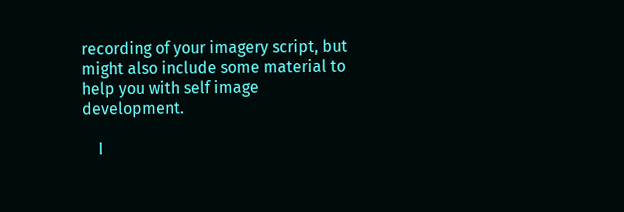recording of your imagery script, but might also include some material to help you with self image development.

    I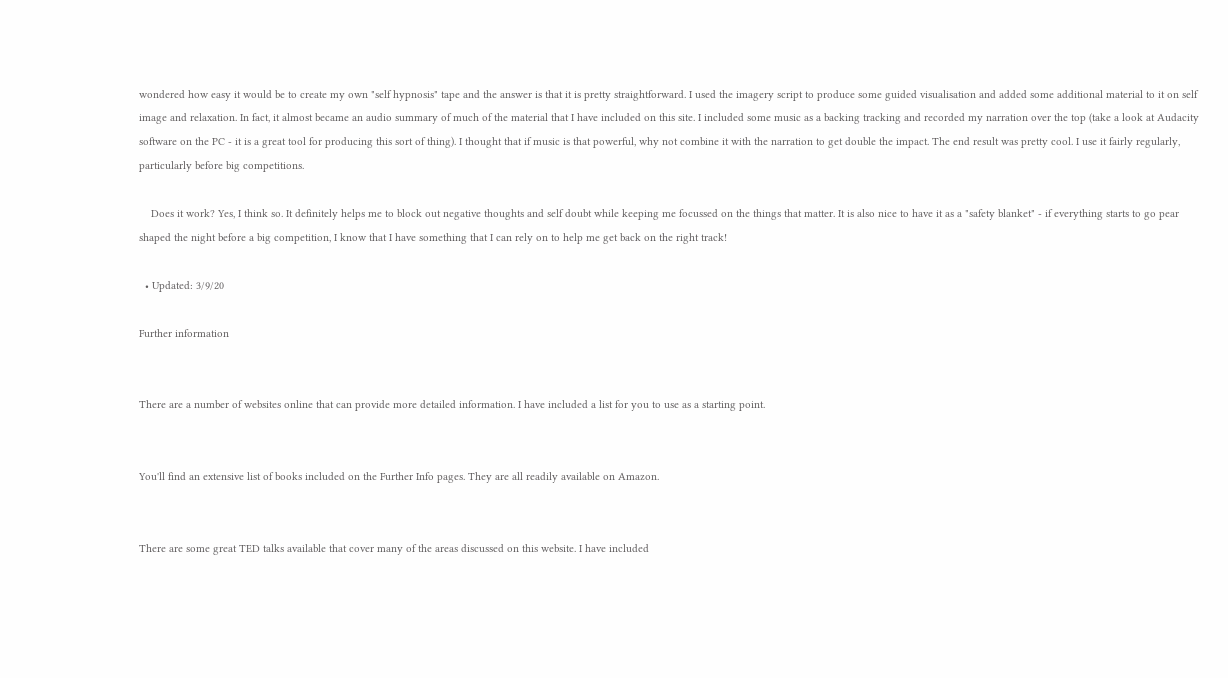wondered how easy it would be to create my own "self hypnosis" tape and the answer is that it is pretty straightforward. I used the imagery script to produce some guided visualisation and added some additional material to it on self image and relaxation. In fact, it almost became an audio summary of much of the material that I have included on this site. I included some music as a backing tracking and recorded my narration over the top (take a look at Audacity software on the PC - it is a great tool for producing this sort of thing). I thought that if music is that powerful, why not combine it with the narration to get double the impact. The end result was pretty cool. I use it fairly regularly, particularly before big competitions.

    Does it work? Yes, I think so. It definitely helps me to block out negative thoughts and self doubt while keeping me focussed on the things that matter. It is also nice to have it as a "safety blanket" - if everything starts to go pear shaped the night before a big competition, I know that I have something that I can rely on to help me get back on the right track!

  • Updated: 3/9/20

Further information


There are a number of websites online that can provide more detailed information. I have included a list for you to use as a starting point.


You'll find an extensive list of books included on the Further Info pages. They are all readily available on Amazon.


There are some great TED talks available that cover many of the areas discussed on this website. I have included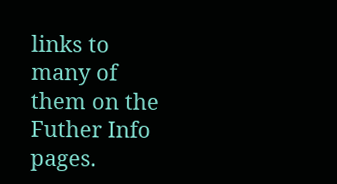links to many of them on the Futher Info pages.